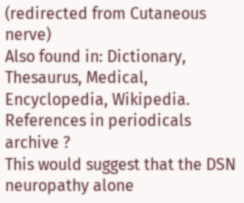(redirected from Cutaneous nerve)
Also found in: Dictionary, Thesaurus, Medical, Encyclopedia, Wikipedia.
References in periodicals archive ?
This would suggest that the DSN neuropathy alone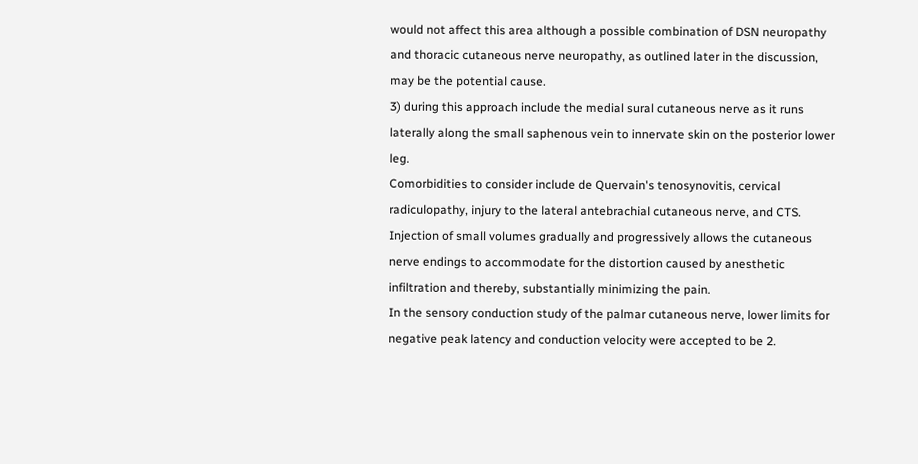would not affect this area although a possible combination of DSN neuropathy and thoracic cutaneous nerve neuropathy, as outlined later in the discussion, may be the potential cause.
3) during this approach include the medial sural cutaneous nerve as it runs laterally along the small saphenous vein to innervate skin on the posterior lower leg.
Comorbidities to consider include de Quervain's tenosynovitis, cervical radiculopathy, injury to the lateral antebrachial cutaneous nerve, and CTS.
Injection of small volumes gradually and progressively allows the cutaneous nerve endings to accommodate for the distortion caused by anesthetic infiltration and thereby, substantially minimizing the pain.
In the sensory conduction study of the palmar cutaneous nerve, lower limits for negative peak latency and conduction velocity were accepted to be 2.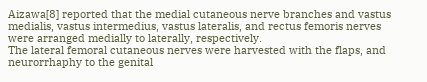Aizawa[8] reported that the medial cutaneous nerve branches and vastus medialis, vastus intermedius, vastus lateralis, and rectus femoris nerves were arranged medially to laterally, respectively.
The lateral femoral cutaneous nerves were harvested with the flaps, and neurorrhaphy to the genital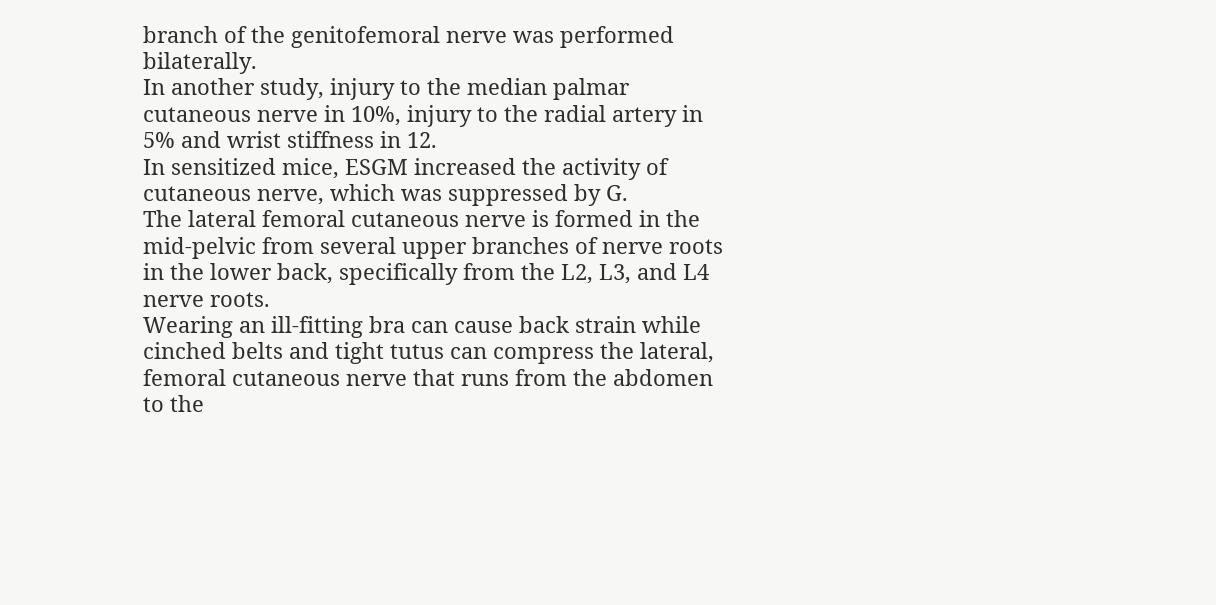branch of the genitofemoral nerve was performed bilaterally.
In another study, injury to the median palmar cutaneous nerve in 10%, injury to the radial artery in 5% and wrist stiffness in 12.
In sensitized mice, ESGM increased the activity of cutaneous nerve, which was suppressed by G.
The lateral femoral cutaneous nerve is formed in the mid-pelvic from several upper branches of nerve roots in the lower back, specifically from the L2, L3, and L4 nerve roots.
Wearing an ill-fitting bra can cause back strain while cinched belts and tight tutus can compress the lateral, femoral cutaneous nerve that runs from the abdomen to the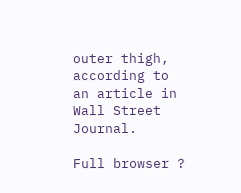outer thigh, according to an article in Wall Street Journal.

Full browser ?